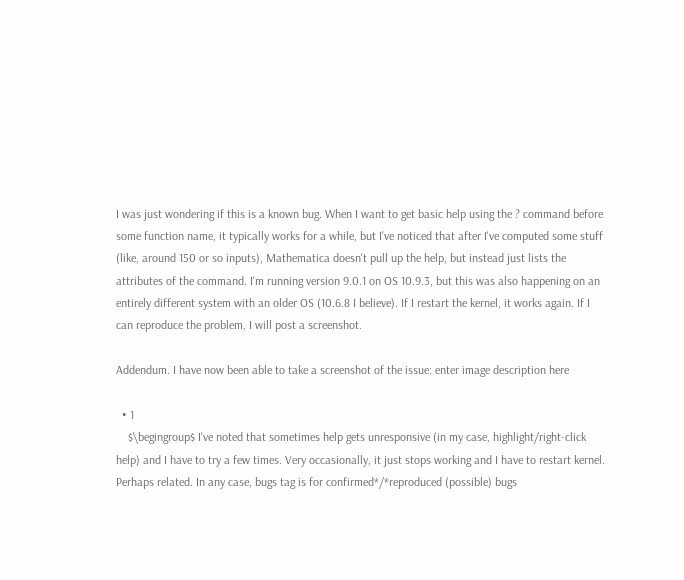I was just wondering if this is a known bug. When I want to get basic help using the ? command before some function name, it typically works for a while, but I've noticed that after I've computed some stuff (like, around 150 or so inputs), Mathematica doesn't pull up the help, but instead just lists the attributes of the command. I'm running version 9.0.1 on OS 10.9.3, but this was also happening on an entirely different system with an older OS (10.6.8 I believe). If I restart the kernel, it works again. If I can reproduce the problem, I will post a screenshot.

Addendum. I have now been able to take a screenshot of the issue: enter image description here

  • 1
    $\begingroup$ I've noted that sometimes help gets unresponsive (in my case, highlight/right-click help) and I have to try a few times. Very occasionally, it just stops working and I have to restart kernel. Perhaps related. In any case, bugs tag is for confirmed*/*reproduced (possible) bugs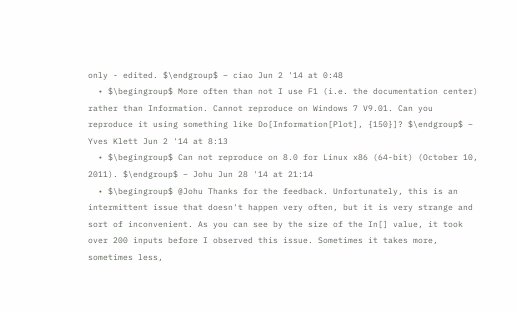only - edited. $\endgroup$ – ciao Jun 2 '14 at 0:48
  • $\begingroup$ More often than not I use F1 (i.e. the documentation center) rather than Information. Cannot reproduce on Windows 7 V9.01. Can you reproduce it using something like Do[Information[Plot], {150}]? $\endgroup$ – Yves Klett Jun 2 '14 at 8:13
  • $\begingroup$ Can not reproduce on 8.0 for Linux x86 (64-bit) (October 10, 2011). $\endgroup$ – Johu Jun 28 '14 at 21:14
  • $\begingroup$ @Johu Thanks for the feedback. Unfortunately, this is an intermittent issue that doesn't happen very often, but it is very strange and sort of inconvenient. As you can see by the size of the In[] value, it took over 200 inputs before I observed this issue. Sometimes it takes more, sometimes less,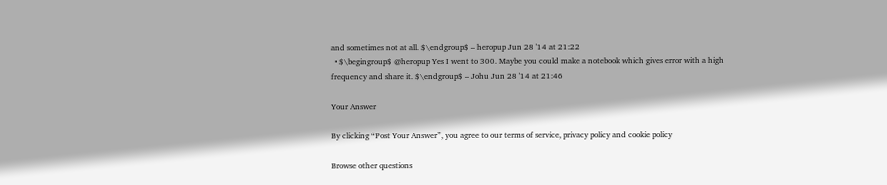and sometimes not at all. $\endgroup$ – heropup Jun 28 '14 at 21:22
  • $\begingroup$ @heropup Yes I went to 300. Maybe you could make a notebook which gives error with a high frequency and share it. $\endgroup$ – Johu Jun 28 '14 at 21:46

Your Answer

By clicking “Post Your Answer”, you agree to our terms of service, privacy policy and cookie policy

Browse other questions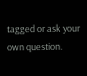tagged or ask your own question.